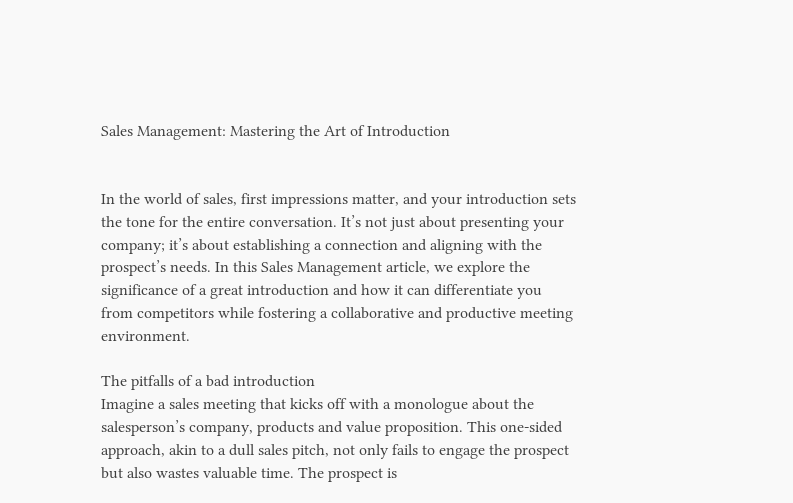Sales Management: Mastering the Art of Introduction


In the world of sales, first impressions matter, and your introduction sets the tone for the entire conversation. It’s not just about presenting your company; it’s about establishing a connection and aligning with the prospect’s needs. In this Sales Management article, we explore the significance of a great introduction and how it can differentiate you from competitors while fostering a collaborative and productive meeting environment.

The pitfalls of a bad introduction
Imagine a sales meeting that kicks off with a monologue about the salesperson’s company, products and value proposition. This one-sided approach, akin to a dull sales pitch, not only fails to engage the prospect but also wastes valuable time. The prospect is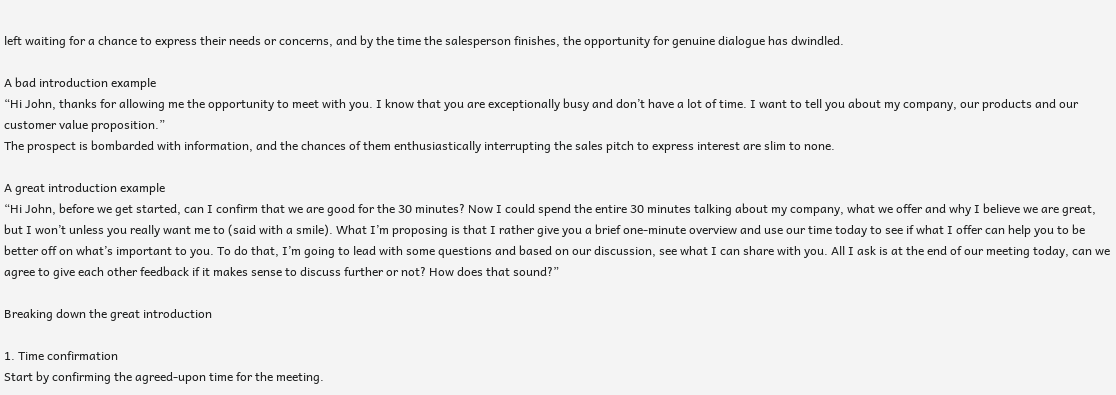left waiting for a chance to express their needs or concerns, and by the time the salesperson finishes, the opportunity for genuine dialogue has dwindled.

A bad introduction example
“Hi John, thanks for allowing me the opportunity to meet with you. I know that you are exceptionally busy and don’t have a lot of time. I want to tell you about my company, our products and our customer value proposition.”
The prospect is bombarded with information, and the chances of them enthusiastically interrupting the sales pitch to express interest are slim to none.

A great introduction example
“Hi John, before we get started, can I confirm that we are good for the 30 minutes? Now I could spend the entire 30 minutes talking about my company, what we offer and why I believe we are great, but I won’t unless you really want me to (said with a smile). What I’m proposing is that I rather give you a brief one-minute overview and use our time today to see if what I offer can help you to be better off on what’s important to you. To do that, I’m going to lead with some questions and based on our discussion, see what I can share with you. All I ask is at the end of our meeting today, can we agree to give each other feedback if it makes sense to discuss further or not? How does that sound?”

Breaking down the great introduction

1. Time confirmation
Start by confirming the agreed-upon time for the meeting.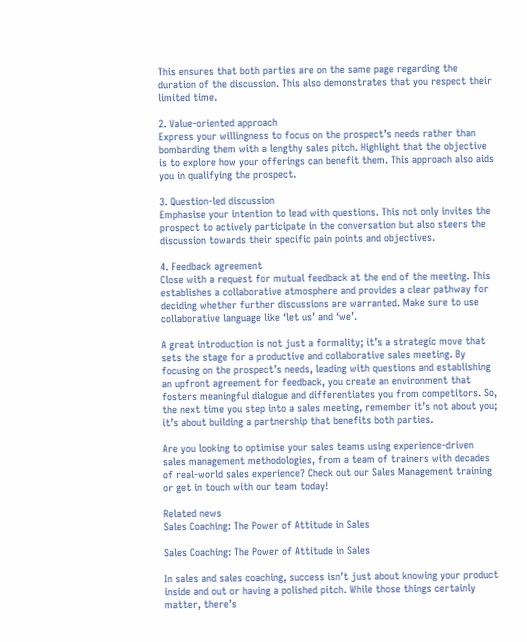This ensures that both parties are on the same page regarding the duration of the discussion. This also demonstrates that you respect their limited time.

2. Value-oriented approach
Express your willingness to focus on the prospect’s needs rather than bombarding them with a lengthy sales pitch. Highlight that the objective is to explore how your offerings can benefit them. This approach also aids you in qualifying the prospect.

3. Question-led discussion
Emphasise your intention to lead with questions. This not only invites the prospect to actively participate in the conversation but also steers the discussion towards their specific pain points and objectives.

4. Feedback agreement
Close with a request for mutual feedback at the end of the meeting. This establishes a collaborative atmosphere and provides a clear pathway for deciding whether further discussions are warranted. Make sure to use collaborative language like ‘let us’ and ‘we’.

A great introduction is not just a formality; it’s a strategic move that sets the stage for a productive and collaborative sales meeting. By focusing on the prospect’s needs, leading with questions and establishing an upfront agreement for feedback, you create an environment that fosters meaningful dialogue and differentiates you from competitors. So, the next time you step into a sales meeting, remember it’s not about you; it’s about building a partnership that benefits both parties.

Are you looking to optimise your sales teams using experience-driven sales management methodologies, from a team of trainers with decades of real-world sales experience? Check out our Sales Management training or get in touch with our team today!

Related news
Sales Coaching: The Power of Attitude in Sales

Sales Coaching: The Power of Attitude in Sales

In sales and sales coaching, success isn’t just about knowing your product inside and out or having a polished pitch. While those things certainly matter, there’s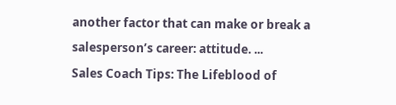another factor that can make or break a salesperson’s career: attitude. ...
Sales Coach Tips: The Lifeblood of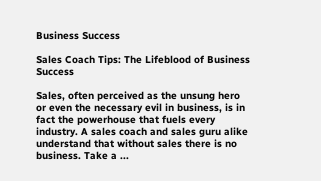Business Success

Sales Coach Tips: The Lifeblood of Business Success

Sales, often perceived as the unsung hero or even the necessary evil in business, is in fact the powerhouse that fuels every industry. A sales coach and sales guru alike understand that without sales there is no business. Take a ...